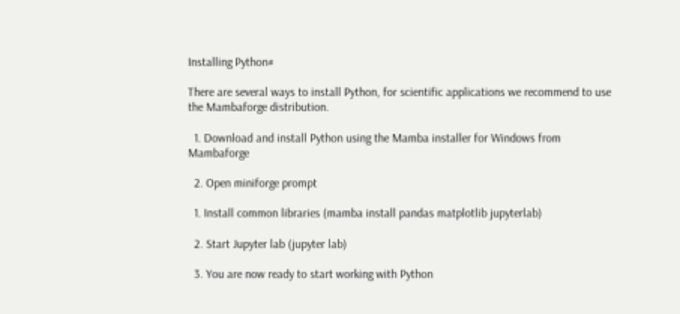Installing Python#

There are several ways to install Python, for scientific applications we recommend to use the Mambaforge distribution.

  1. Download and install Python using the Mamba installer for Windows from Mambaforge

  2. Open miniforge prompt

  1. Install common libraries (mamba install pandas matplotlib jupyterlab)

  2. Start Jupyter lab (jupyter lab)

  3. You are now ready to start working with Python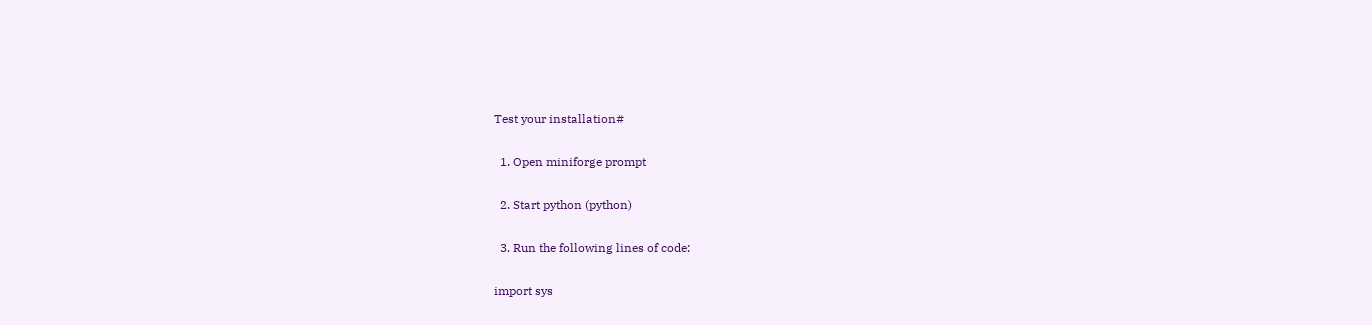Test your installation#

  1. Open miniforge prompt

  2. Start python (python)

  3. Run the following lines of code:

import sys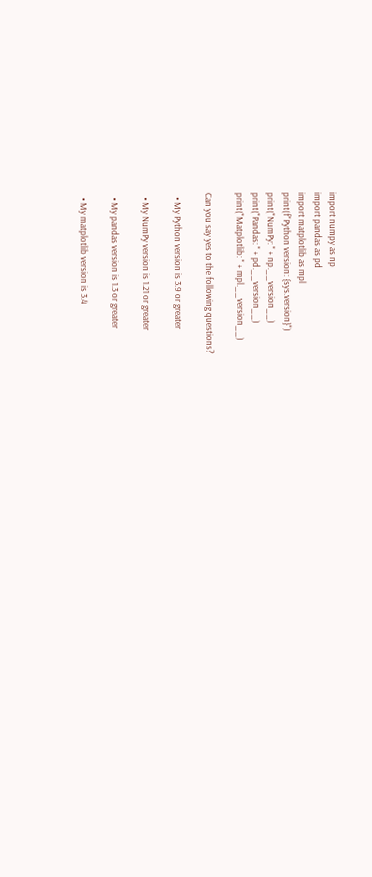import numpy as np
import pandas as pd
import matplotlib as mpl
print(f"Python version: {sys.version}")
print("NumPy: " + np.__version__)
print("Pandas: " + pd.__version__)
print("Matplotlib: " + mpl.__version__)

Can you say yes to the following questions?

  • My Python version is 3.9 or greater

  • My NumPy version is 1.21 or greater

  • My pandas version is 1.3 or greater

  • My matplotlib version is 3.4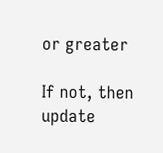or greater

If not, then update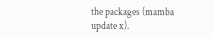the packages (mamba update x).